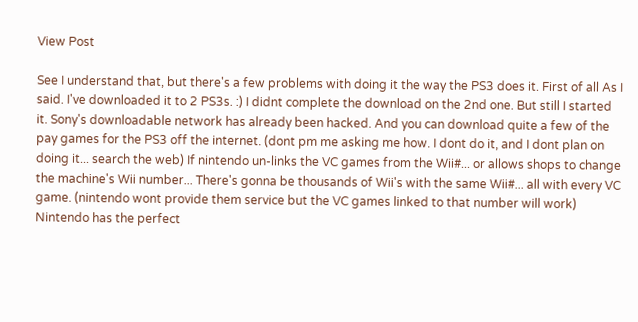View Post

See I understand that, but there's a few problems with doing it the way the PS3 does it. First of all As I said. I've downloaded it to 2 PS3s. :) I didnt complete the download on the 2nd one. But still I started it. Sony's downloadable network has already been hacked. And you can download quite a few of the pay games for the PS3 off the internet. (dont pm me asking me how. I dont do it, and I dont plan on doing it... search the web) If nintendo un-links the VC games from the Wii#... or allows shops to change the machine's Wii number... There's gonna be thousands of Wii's with the same Wii#... all with every VC game. (nintendo wont provide them service but the VC games linked to that number will work) Nintendo has the perfect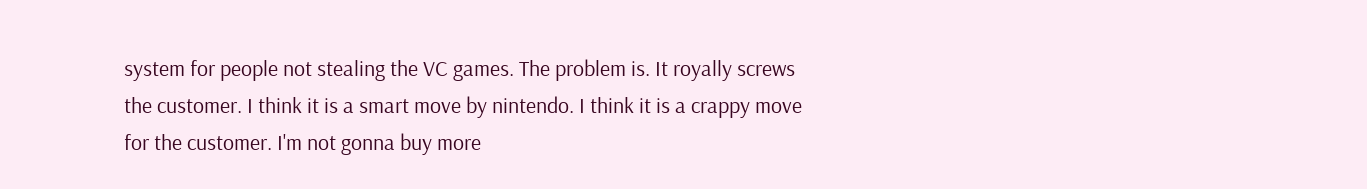system for people not stealing the VC games. The problem is. It royally screws the customer. I think it is a smart move by nintendo. I think it is a crappy move for the customer. I'm not gonna buy more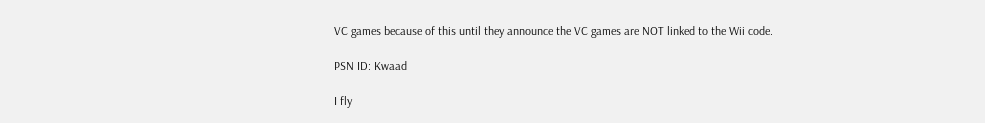VC games because of this until they announce the VC games are NOT linked to the Wii code.

PSN ID: Kwaad

I fly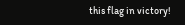this flag in victory!